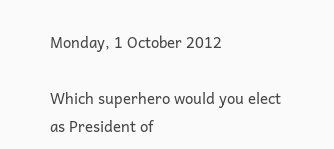Monday, 1 October 2012

Which superhero would you elect as President of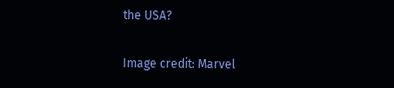the USA?

Image credit: Marvel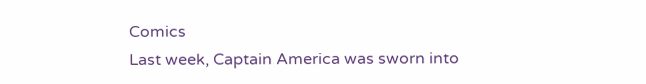Comics
Last week, Captain America was sworn into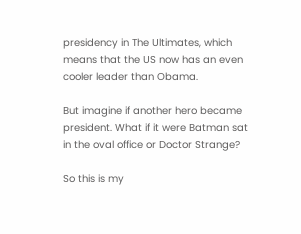presidency in The Ultimates, which means that the US now has an even cooler leader than Obama.

But imagine if another hero became president. What if it were Batman sat in the oval office or Doctor Strange?

So this is my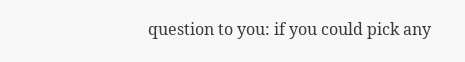question to you: if you could pick any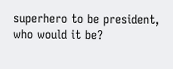superhero to be president, who would it be?